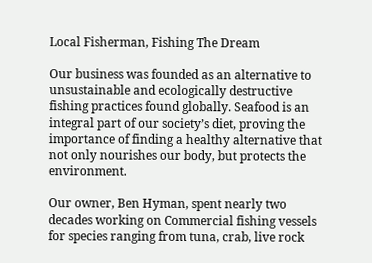Local Fisherman, Fishing The Dream

Our business was founded as an alternative to unsustainable and ecologically destructive fishing practices found globally. Seafood is an integral part of our society’s diet, proving the importance of finding a healthy alternative that not only nourishes our body, but protects the environment.

Our owner, Ben Hyman, spent nearly two decades working on Commercial fishing vessels for species ranging from tuna, crab, live rock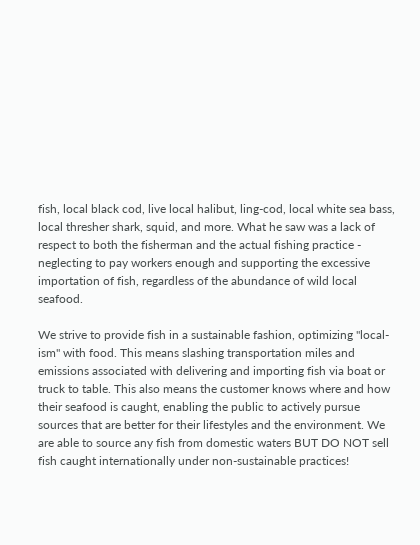fish, local black cod, live local halibut, ling-cod, local white sea bass, local thresher shark, squid, and more. What he saw was a lack of respect to both the fisherman and the actual fishing practice - neglecting to pay workers enough and supporting the excessive importation of fish, regardless of the abundance of wild local seafood.

We strive to provide fish in a sustainable fashion, optimizing "local-ism" with food. This means slashing transportation miles and emissions associated with delivering and importing fish via boat or truck to table. This also means the customer knows where and how their seafood is caught, enabling the public to actively pursue sources that are better for their lifestyles and the environment. We are able to source any fish from domestic waters BUT DO NOT sell fish caught internationally under non-sustainable practices!